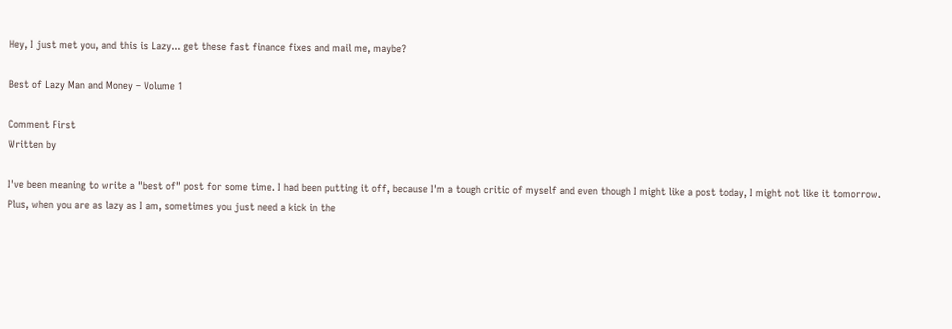Hey, I just met you, and this is Lazy... get these fast finance fixes and mail me, maybe?

Best of Lazy Man and Money – Volume 1

Comment First
Written by

I've been meaning to write a "best of" post for some time. I had been putting it off, because I'm a tough critic of myself and even though I might like a post today, I might not like it tomorrow. Plus, when you are as lazy as I am, sometimes you just need a kick in the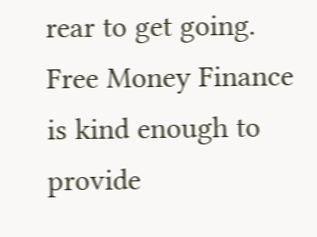rear to get going. Free Money Finance is kind enough to provide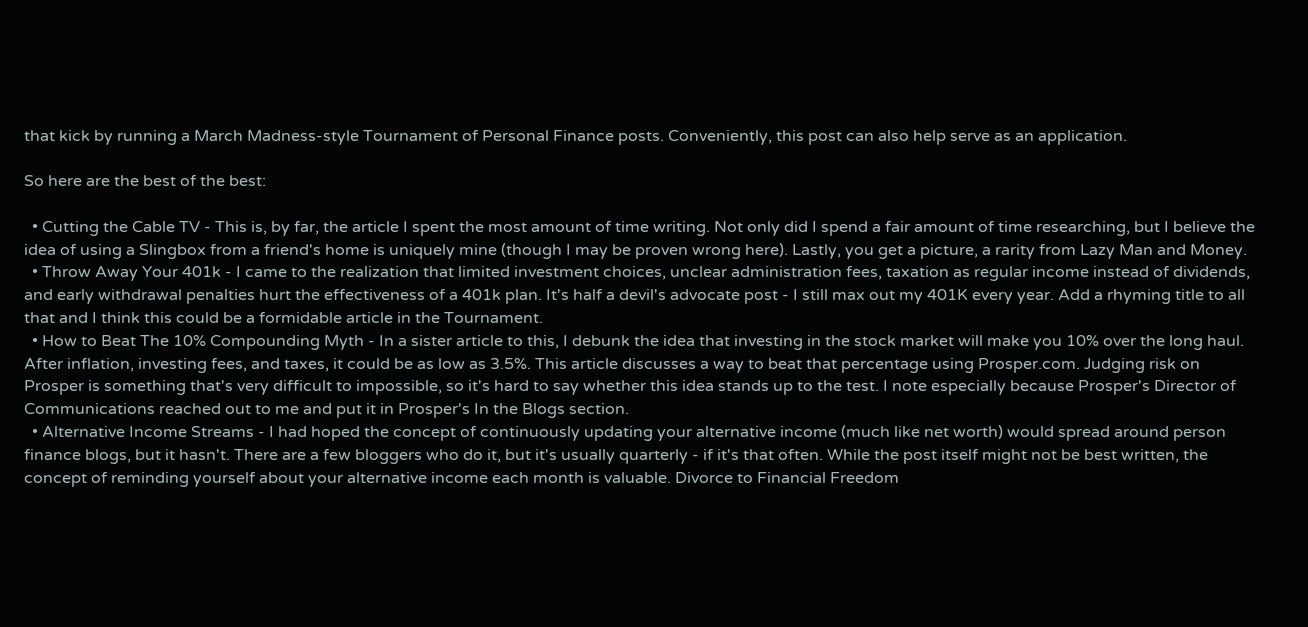that kick by running a March Madness-style Tournament of Personal Finance posts. Conveniently, this post can also help serve as an application.

So here are the best of the best:

  • Cutting the Cable TV - This is, by far, the article I spent the most amount of time writing. Not only did I spend a fair amount of time researching, but I believe the idea of using a Slingbox from a friend's home is uniquely mine (though I may be proven wrong here). Lastly, you get a picture, a rarity from Lazy Man and Money.
  • Throw Away Your 401k - I came to the realization that limited investment choices, unclear administration fees, taxation as regular income instead of dividends, and early withdrawal penalties hurt the effectiveness of a 401k plan. It's half a devil's advocate post - I still max out my 401K every year. Add a rhyming title to all that and I think this could be a formidable article in the Tournament.
  • How to Beat The 10% Compounding Myth - In a sister article to this, I debunk the idea that investing in the stock market will make you 10% over the long haul. After inflation, investing fees, and taxes, it could be as low as 3.5%. This article discusses a way to beat that percentage using Prosper.com. Judging risk on Prosper is something that's very difficult to impossible, so it's hard to say whether this idea stands up to the test. I note especially because Prosper's Director of Communications reached out to me and put it in Prosper's In the Blogs section.
  • Alternative Income Streams - I had hoped the concept of continuously updating your alternative income (much like net worth) would spread around person finance blogs, but it hasn't. There are a few bloggers who do it, but it's usually quarterly - if it's that often. While the post itself might not be best written, the concept of reminding yourself about your alternative income each month is valuable. Divorce to Financial Freedom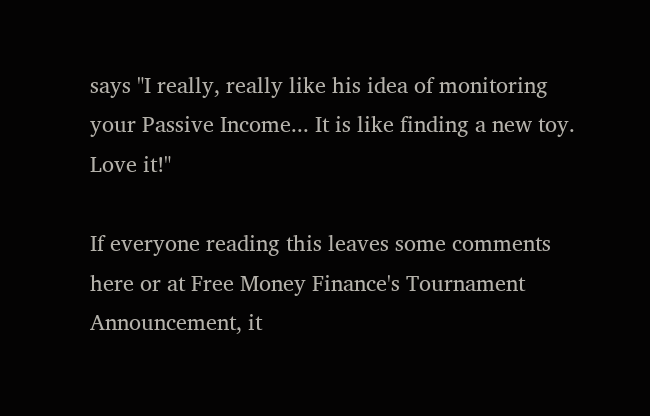says "I really, really like his idea of monitoring your Passive Income... It is like finding a new toy. Love it!"

If everyone reading this leaves some comments here or at Free Money Finance's Tournament Announcement, it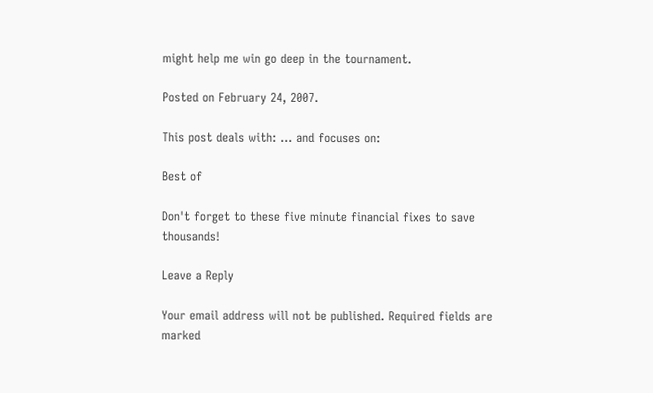might help me win go deep in the tournament.

Posted on February 24, 2007.

This post deals with: ... and focuses on:

Best of

Don't forget to these five minute financial fixes to save thousands!

Leave a Reply

Your email address will not be published. Required fields are marked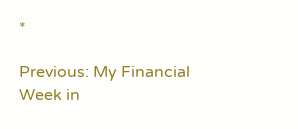*

Previous: My Financial Week in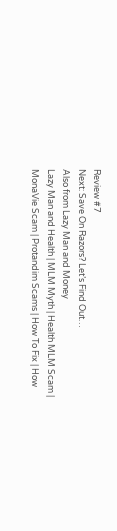Review #7
Next: Save On Razors? Let’s Find Out…
Also from Lazy Man and Money
Lazy Man and Health | MLM Myth | Health MLM Scam | MonaVie Scam | Protandim Scams | How To Fix | How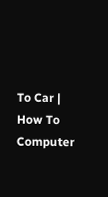To Car | How To Computer